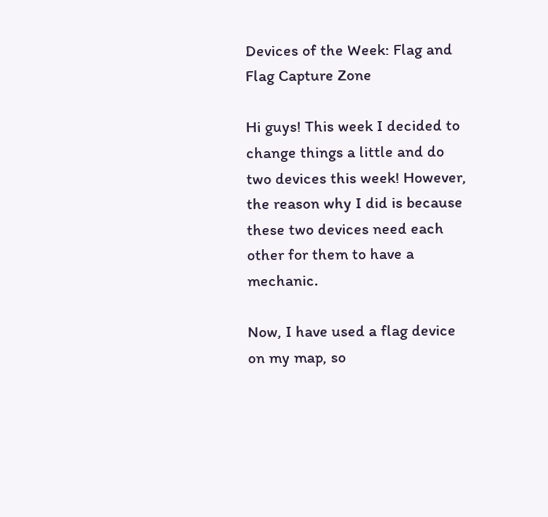Devices of the Week: Flag and Flag Capture Zone

Hi guys! This week I decided to change things a little and do two devices this week! However, the reason why I did is because these two devices need each other for them to have a mechanic.

Now, I have used a flag device on my map, so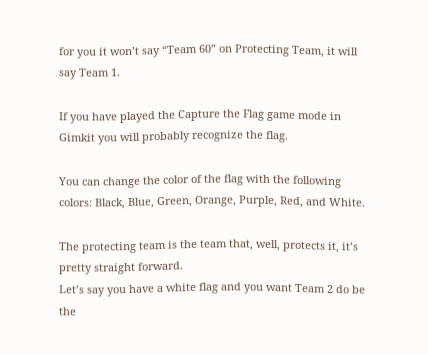for you it won’t say “Team 60” on Protecting Team, it will say Team 1.

If you have played the Capture the Flag game mode in Gimkit you will probably recognize the flag.

You can change the color of the flag with the following colors: Black, Blue, Green, Orange, Purple, Red, and White.

The protecting team is the team that, well, protects it, it’s pretty straight forward.
Let’s say you have a white flag and you want Team 2 do be the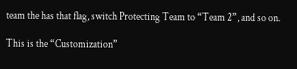team the has that flag, switch Protecting Team to “Team 2”, and so on.

This is the “Customization”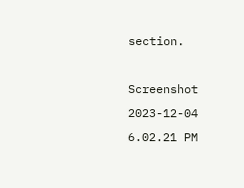section.

Screenshot 2023-12-04 6.02.21 PM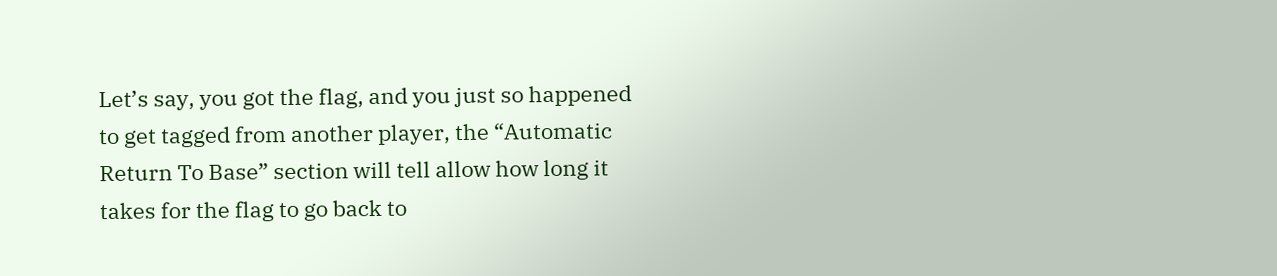Let’s say, you got the flag, and you just so happened to get tagged from another player, the “Automatic Return To Base” section will tell allow how long it takes for the flag to go back to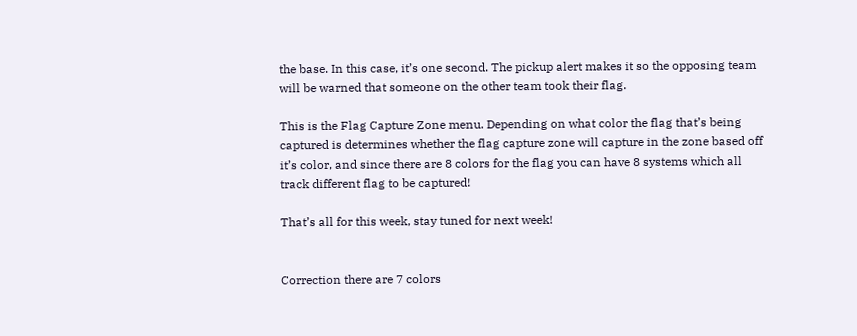the base. In this case, it’s one second. The pickup alert makes it so the opposing team will be warned that someone on the other team took their flag.

This is the Flag Capture Zone menu. Depending on what color the flag that’s being captured is determines whether the flag capture zone will capture in the zone based off it’s color, and since there are 8 colors for the flag you can have 8 systems which all track different flag to be captured!

That’s all for this week, stay tuned for next week!


Correction there are 7 colors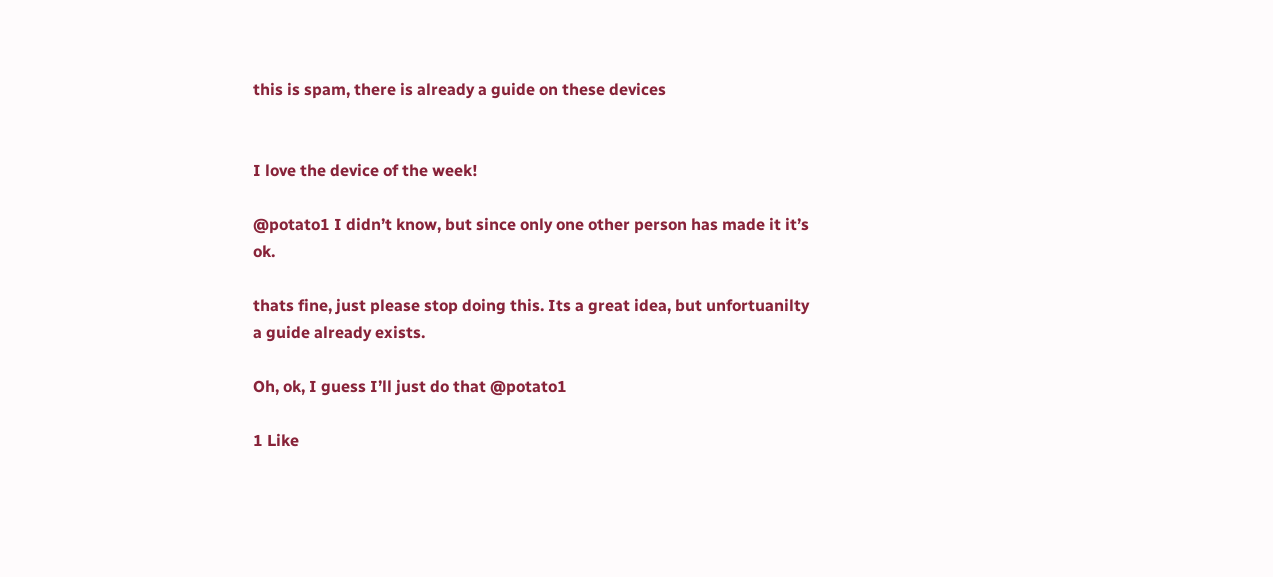this is spam, there is already a guide on these devices


I love the device of the week!

@potato1 I didn’t know, but since only one other person has made it it’s ok.

thats fine, just please stop doing this. Its a great idea, but unfortuanilty a guide already exists.

Oh, ok, I guess I’ll just do that @potato1

1 Like